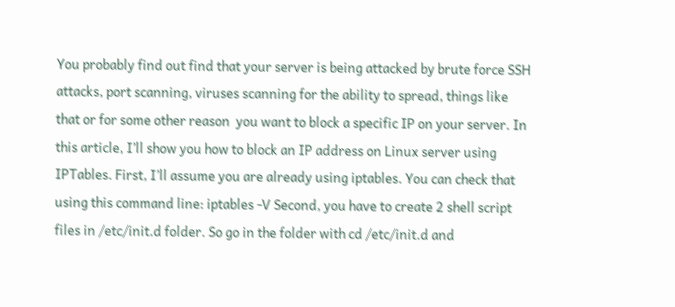You probably find out find that your server is being attacked by brute force SSH attacks, port scanning, viruses scanning for the ability to spread, things like that or for some other reason  you want to block a specific IP on your server. In this article, I’ll show you how to block an IP address on Linux server using IPTables. First, I’ll assume you are already using iptables. You can check that using this command line: iptables -V Second, you have to create 2 shell script files in /etc/init.d folder. So go in the folder with cd /etc/init.d and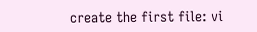create the first file: vi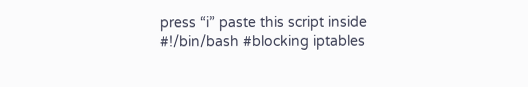press “i” paste this script inside #!/bin/bash #blocking iptables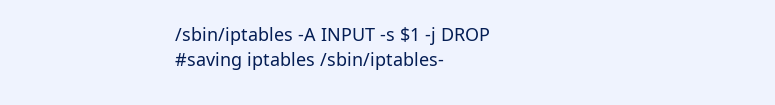/sbin/iptables -A INPUT -s $1 -j DROP #saving iptables /sbin/iptables-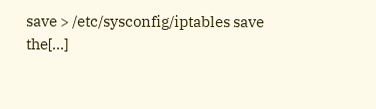save > /etc/sysconfig/iptables save the[…]